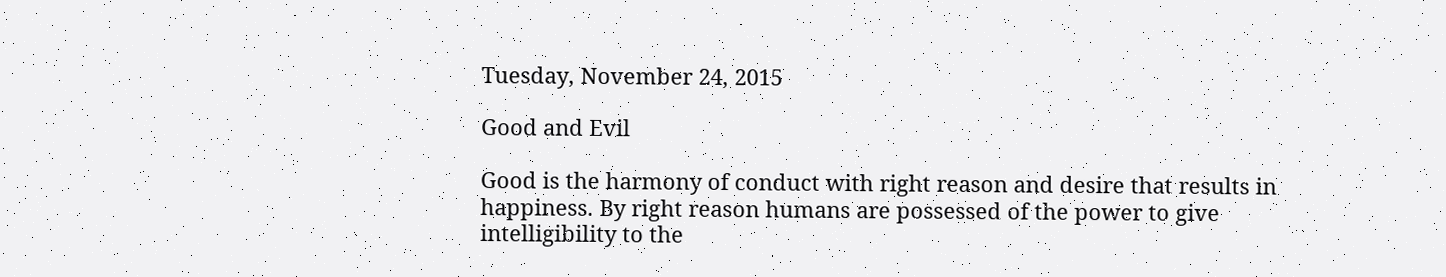Tuesday, November 24, 2015

Good and Evil

Good is the harmony of conduct with right reason and desire that results in happiness. By right reason humans are possessed of the power to give intelligibility to the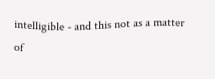intelligible - and this not as a matter of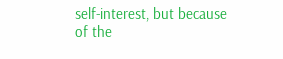self-interest, but because of the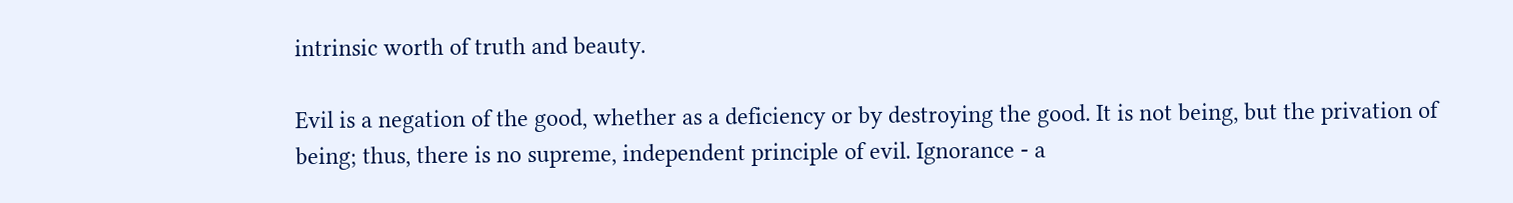intrinsic worth of truth and beauty.

Evil is a negation of the good, whether as a deficiency or by destroying the good. It is not being, but the privation of being; thus, there is no supreme, independent principle of evil. Ignorance - a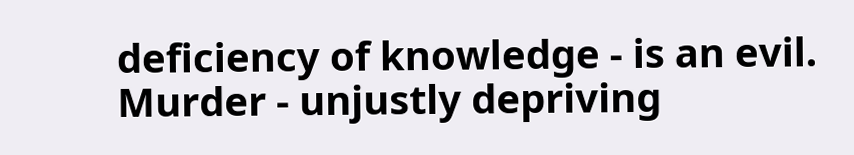deficiency of knowledge - is an evil. Murder - unjustly depriving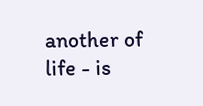another of life - is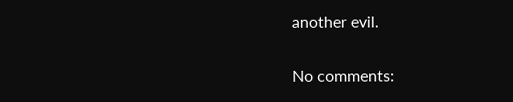another evil.

No comments: